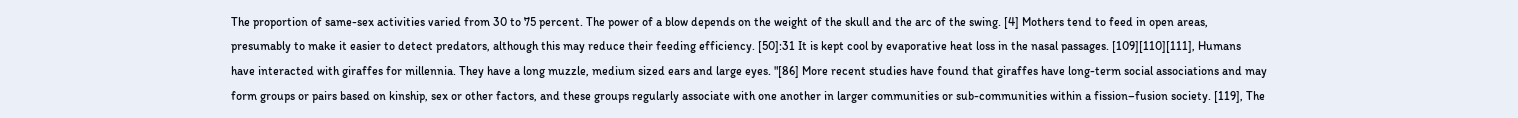The proportion of same-sex activities varied from 30 to 75 percent. The power of a blow depends on the weight of the skull and the arc of the swing. [4] Mothers tend to feed in open areas, presumably to make it easier to detect predators, although this may reduce their feeding efficiency. [50]:31 It is kept cool by evaporative heat loss in the nasal passages. [109][110][111], Humans have interacted with giraffes for millennia. They have a long muzzle, medium sized ears and large eyes. "[86] More recent studies have found that giraffes have long-term social associations and may form groups or pairs based on kinship, sex or other factors, and these groups regularly associate with one another in larger communities or sub-communities within a fission–fusion society. [119], The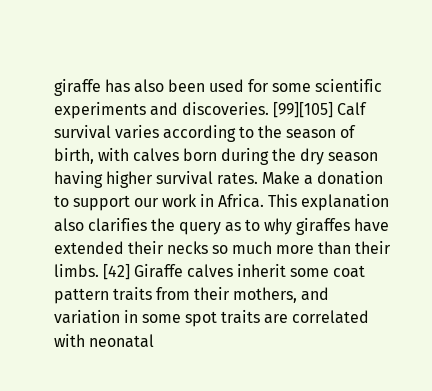giraffe has also been used for some scientific experiments and discoveries. [99][105] Calf survival varies according to the season of birth, with calves born during the dry season having higher survival rates. Make a donation to support our work in Africa. This explanation also clarifies the query as to why giraffes have extended their necks so much more than their limbs. [42] Giraffe calves inherit some coat pattern traits from their mothers, and variation in some spot traits are correlated with neonatal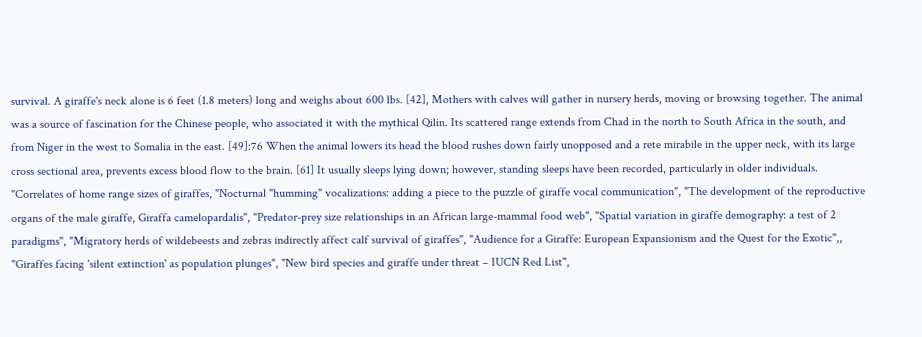survival. A giraffe's neck alone is 6 feet (1.8 meters) long and weighs about 600 lbs. [42], Mothers with calves will gather in nursery herds, moving or browsing together. The animal was a source of fascination for the Chinese people, who associated it with the mythical Qilin. Its scattered range extends from Chad in the north to South Africa in the south, and from Niger in the west to Somalia in the east. [49]:76 When the animal lowers its head the blood rushes down fairly unopposed and a rete mirabile in the upper neck, with its large cross sectional area, prevents excess blood flow to the brain. [61] It usually sleeps lying down; however, standing sleeps have been recorded, particularly in older individuals. "Correlates of home range sizes of giraffes, "Nocturnal "humming" vocalizations: adding a piece to the puzzle of giraffe vocal communication", "The development of the reproductive organs of the male giraffe, Giraffa camelopardalis", "Predator-prey size relationships in an African large-mammal food web", "Spatial variation in giraffe demography: a test of 2 paradigms", "Migratory herds of wildebeests and zebras indirectly affect calf survival of giraffes", "Audience for a Giraffe: European Expansionism and the Quest for the Exotic",, "Giraffes facing 'silent extinction' as population plunges", "New bird species and giraffe under threat – IUCN Red List",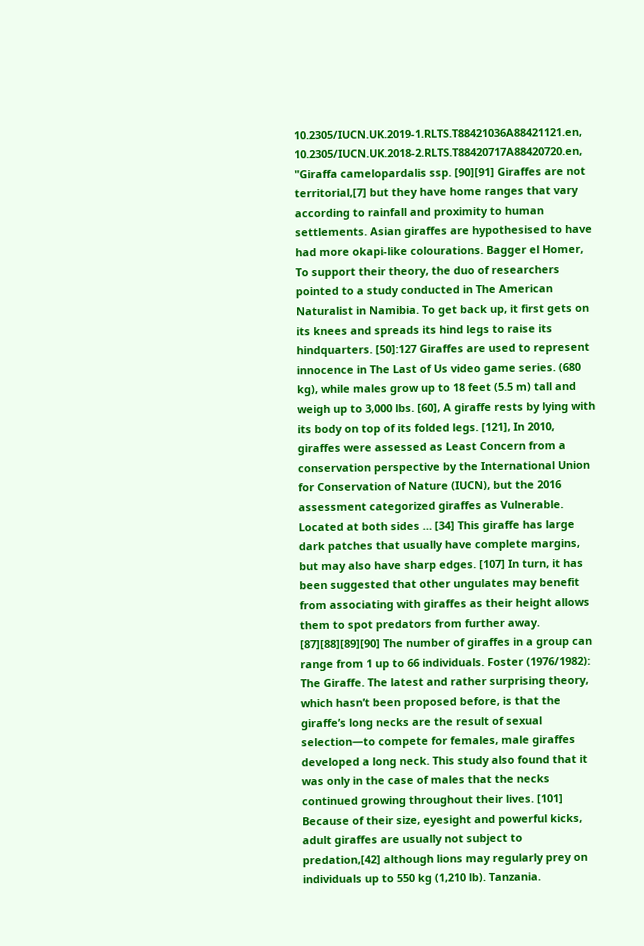10.2305/IUCN.UK.2019-1.RLTS.T88421036A88421121.en, 10.2305/IUCN.UK.2018-2.RLTS.T88420717A88420720.en, "Giraffa camelopardalis ssp. [90][91] Giraffes are not territorial,[7] but they have home ranges that vary according to rainfall and proximity to human settlements. Asian giraffes are hypothesised to have had more okapi-like colourations. Bagger el Homer, To support their theory, the duo of researchers pointed to a study conducted in The American Naturalist in Namibia. To get back up, it first gets on its knees and spreads its hind legs to raise its hindquarters. [50]:127 Giraffes are used to represent innocence in The Last of Us video game series. (680 kg), while males grow up to 18 feet (5.5 m) tall and weigh up to 3,000 lbs. [60], A giraffe rests by lying with its body on top of its folded legs. [121], In 2010, giraffes were assessed as Least Concern from a conservation perspective by the International Union for Conservation of Nature (IUCN), but the 2016 assessment categorized giraffes as Vulnerable. Located at both sides … [34] This giraffe has large dark patches that usually have complete margins, but may also have sharp edges. [107] In turn, it has been suggested that other ungulates may benefit from associating with giraffes as their height allows them to spot predators from further away. [87][88][89][90] The number of giraffes in a group can range from 1 up to 66 individuals. Foster (1976/1982): The Giraffe. The latest and rather surprising theory, which hasn’t been proposed before, is that the giraffe’s long necks are the result of sexual selection—to compete for females, male giraffes developed a long neck. This study also found that it was only in the case of males that the necks continued growing throughout their lives. [101] Because of their size, eyesight and powerful kicks, adult giraffes are usually not subject to predation,[42] although lions may regularly prey on individuals up to 550 kg (1,210 lb). Tanzania.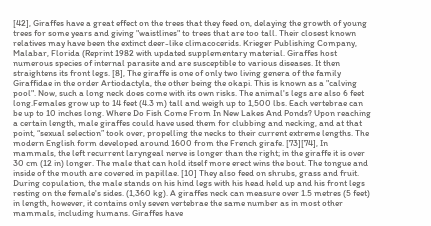[42], Giraffes have a great effect on the trees that they feed on, delaying the growth of young trees for some years and giving "waistlines" to trees that are too tall. Their closest known relatives may have been the extinct deer-like climacocerids. Krieger Publishing Company, Malabar, Florida (Reprint 1982 with updated supplementary material. Giraffes host numerous species of internal parasite and are susceptible to various diseases. It then straightens its front legs. [8], The giraffe is one of only two living genera of the family Giraffidae in the order Artiodactyla, the other being the okapi. This is known as a "calving pool". Now, such a long neck does come with its own risks. The animal's legs are also 6 feet long.Females grow up to 14 feet (4.3 m) tall and weigh up to 1,500 lbs. Each vertebrae can be up to 10 inches long. Where Do Fish Come From In New Lakes And Ponds? Upon reaching a certain length, male giraffes could have used them for clubbing and necking, and at that point, “sexual selection” took over, propelling the necks to their current extreme lengths. The modern English form developed around 1600 from the French girafe. [73][74], In mammals, the left recurrent laryngeal nerve is longer than the right; in the giraffe it is over 30 cm (12 in) longer. The male that can hold itself more erect wins the bout. The tongue and inside of the mouth are covered in papillae. [10] They also feed on shrubs, grass and fruit. During copulation, the male stands on his hind legs with his head held up and his front legs resting on the female's sides. (1,360 kg). A giraffes neck can measure over 1.5 metres (5 feet) in length, however, it contains only seven vertebrae the same number as in most other mammals, including humans. Giraffes have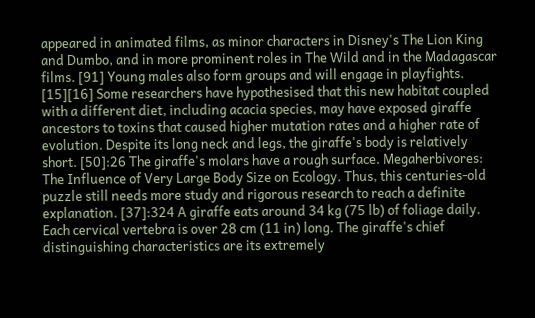appeared in animated films, as minor characters in Disney's The Lion King and Dumbo, and in more prominent roles in The Wild and in the Madagascar films. [91] Young males also form groups and will engage in playfights. [15][16] Some researchers have hypothesised that this new habitat coupled with a different diet, including acacia species, may have exposed giraffe ancestors to toxins that caused higher mutation rates and a higher rate of evolution. Despite its long neck and legs, the giraffe's body is relatively short. [50]:26 The giraffe's molars have a rough surface. Megaherbivores: The Influence of Very Large Body Size on Ecology. Thus, this centuries-old puzzle still needs more study and rigorous research to reach a definite explanation. [37]:324 A giraffe eats around 34 kg (75 lb) of foliage daily. Each cervical vertebra is over 28 cm (11 in) long. The giraffe's chief distinguishing characteristics are its extremely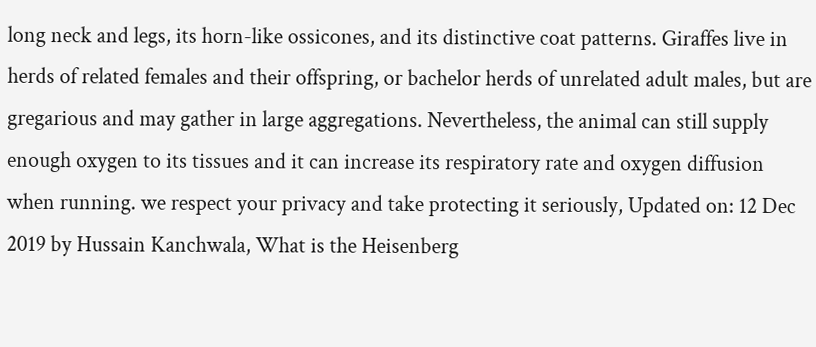long neck and legs, its horn-like ossicones, and its distinctive coat patterns. Giraffes live in herds of related females and their offspring, or bachelor herds of unrelated adult males, but are gregarious and may gather in large aggregations. Nevertheless, the animal can still supply enough oxygen to its tissues and it can increase its respiratory rate and oxygen diffusion when running. we respect your privacy and take protecting it seriously, Updated on: 12 Dec 2019 by Hussain Kanchwala, What is the Heisenberg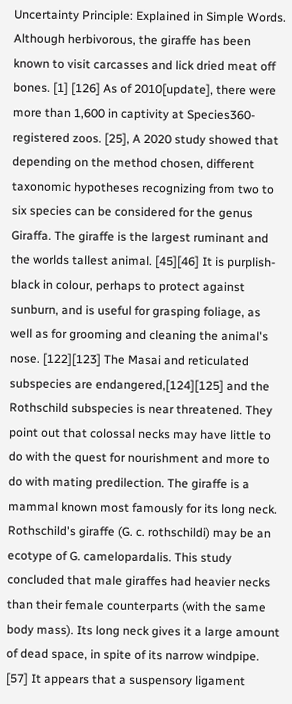Uncertainty Principle: Explained in Simple Words. Although herbivorous, the giraffe has been known to visit carcasses and lick dried meat off bones. [1] [126] As of 2010[update], there were more than 1,600 in captivity at Species360-registered zoos. [25], A 2020 study showed that depending on the method chosen, different taxonomic hypotheses recognizing from two to six species can be considered for the genus Giraffa. The giraffe is the largest ruminant and the worlds tallest animal. [45][46] It is purplish-black in colour, perhaps to protect against sunburn, and is useful for grasping foliage, as well as for grooming and cleaning the animal's nose. [122][123] The Masai and reticulated subspecies are endangered,[124][125] and the Rothschild subspecies is near threatened. They point out that colossal necks may have little to do with the quest for nourishment and more to do with mating predilection. The giraffe is a mammal known most famously for its long neck. Rothschild's giraffe (G. c. rothschildi) may be an ecotype of G. camelopardalis. This study concluded that male giraffes had heavier necks than their female counterparts (with the same body mass). Its long neck gives it a large amount of dead space, in spite of its narrow windpipe. [57] It appears that a suspensory ligament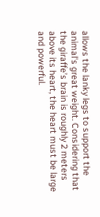allows the lanky legs to support the animal's great weight. Considering that the giraffe’s brain is roughly 2 meters above its heart, the heart must be large and powerful.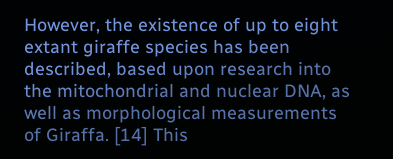However, the existence of up to eight extant giraffe species has been described, based upon research into the mitochondrial and nuclear DNA, as well as morphological measurements of Giraffa. [14] This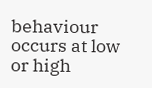behaviour occurs at low or high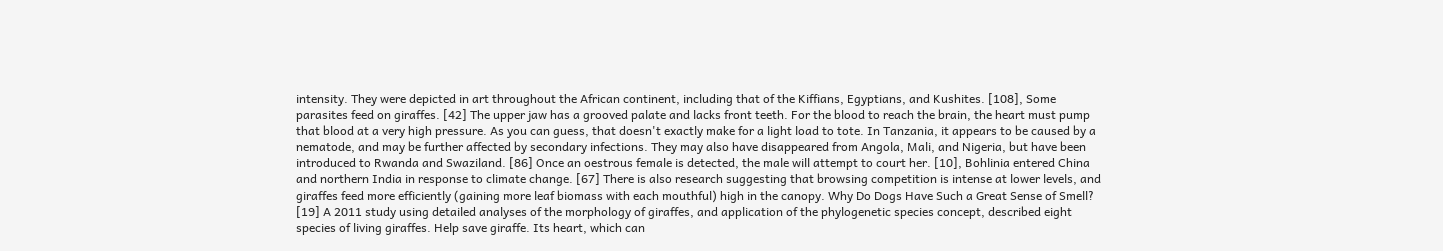intensity. They were depicted in art throughout the African continent, including that of the Kiffians, Egyptians, and Kushites. [108], Some parasites feed on giraffes. [42] The upper jaw has a grooved palate and lacks front teeth. For the blood to reach the brain, the heart must pump that blood at a very high pressure. As you can guess, that doesn't exactly make for a light load to tote. In Tanzania, it appears to be caused by a nematode, and may be further affected by secondary infections. They may also have disappeared from Angola, Mali, and Nigeria, but have been introduced to Rwanda and Swaziland. [86] Once an oestrous female is detected, the male will attempt to court her. [10], Bohlinia entered China and northern India in response to climate change. [67] There is also research suggesting that browsing competition is intense at lower levels, and giraffes feed more efficiently (gaining more leaf biomass with each mouthful) high in the canopy. Why Do Dogs Have Such a Great Sense of Smell? [19] A 2011 study using detailed analyses of the morphology of giraffes, and application of the phylogenetic species concept, described eight species of living giraffes. Help save giraffe. Its heart, which can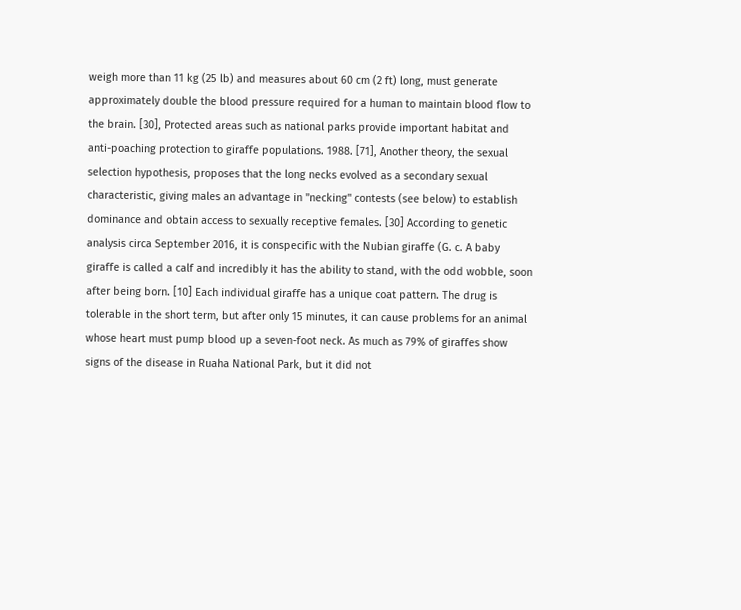weigh more than 11 kg (25 lb) and measures about 60 cm (2 ft) long, must generate approximately double the blood pressure required for a human to maintain blood flow to the brain. [30], Protected areas such as national parks provide important habitat and anti-poaching protection to giraffe populations. 1988. [71], Another theory, the sexual selection hypothesis, proposes that the long necks evolved as a secondary sexual characteristic, giving males an advantage in "necking" contests (see below) to establish dominance and obtain access to sexually receptive females. [30] According to genetic analysis circa September 2016, it is conspecific with the Nubian giraffe (G. c. A baby giraffe is called a calf and incredibly it has the ability to stand, with the odd wobble, soon after being born. [10] Each individual giraffe has a unique coat pattern. The drug is tolerable in the short term, but after only 15 minutes, it can cause problems for an animal whose heart must pump blood up a seven-foot neck. As much as 79% of giraffes show signs of the disease in Ruaha National Park, but it did not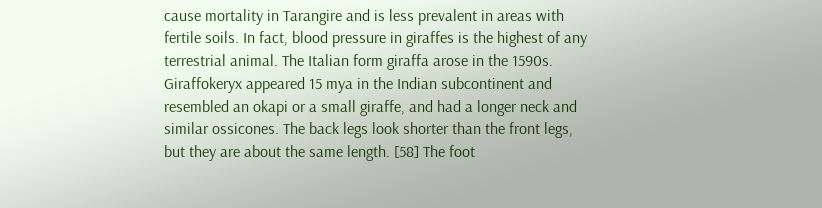cause mortality in Tarangire and is less prevalent in areas with fertile soils. In fact, blood pressure in giraffes is the highest of any terrestrial animal. The Italian form giraffa arose in the 1590s. Giraffokeryx appeared 15 mya in the Indian subcontinent and resembled an okapi or a small giraffe, and had a longer neck and similar ossicones. The back legs look shorter than the front legs, but they are about the same length. [58] The foot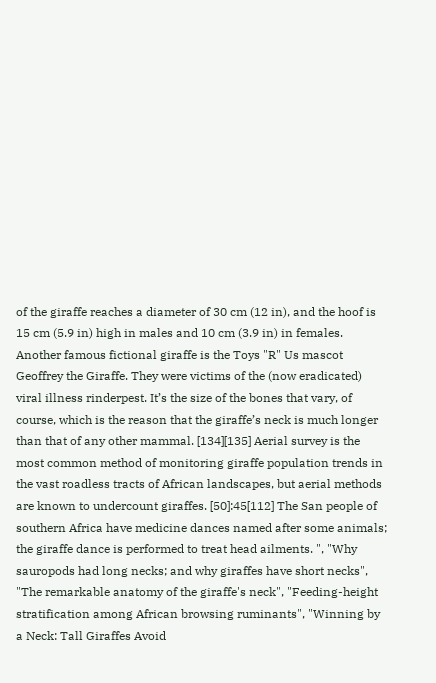of the giraffe reaches a diameter of 30 cm (12 in), and the hoof is 15 cm (5.9 in) high in males and 10 cm (3.9 in) in females. Another famous fictional giraffe is the Toys "R" Us mascot Geoffrey the Giraffe. They were victims of the (now eradicated) viral illness rinderpest. It’s the size of the bones that vary, of course, which is the reason that the giraffe’s neck is much longer than that of any other mammal. [134][135] Aerial survey is the most common method of monitoring giraffe population trends in the vast roadless tracts of African landscapes, but aerial methods are known to undercount giraffes. [50]:45[112] The San people of southern Africa have medicine dances named after some animals; the giraffe dance is performed to treat head ailments. ", "Why sauropods had long necks; and why giraffes have short necks", "The remarkable anatomy of the giraffe's neck", "Feeding-height stratification among African browsing ruminants", "Winning by a Neck: Tall Giraffes Avoid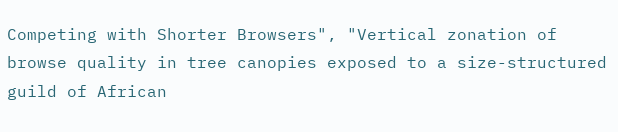Competing with Shorter Browsers", "Vertical zonation of browse quality in tree canopies exposed to a size-structured guild of African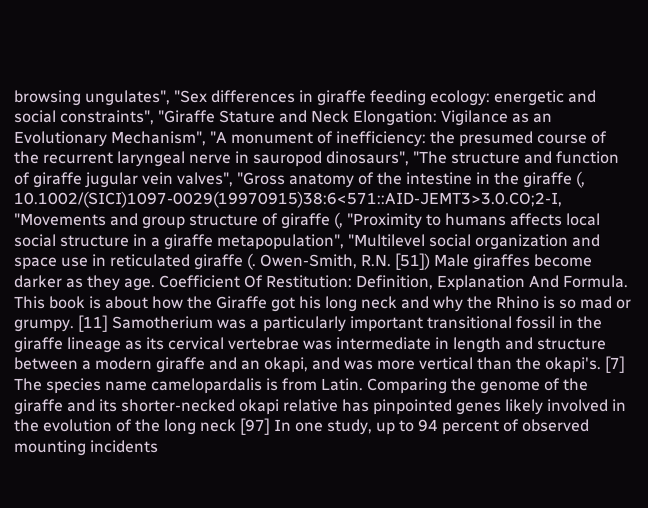browsing ungulates", "Sex differences in giraffe feeding ecology: energetic and social constraints", "Giraffe Stature and Neck Elongation: Vigilance as an Evolutionary Mechanism", "A monument of inefficiency: the presumed course of the recurrent laryngeal nerve in sauropod dinosaurs", "The structure and function of giraffe jugular vein valves", "Gross anatomy of the intestine in the giraffe (, 10.1002/(SICI)1097-0029(19970915)38:6<571::AID-JEMT3>3.0.CO;2-I, "Movements and group structure of giraffe (, "Proximity to humans affects local social structure in a giraffe metapopulation", "Multilevel social organization and space use in reticulated giraffe (. Owen-Smith, R.N. [51]) Male giraffes become darker as they age. Coefficient Of Restitution: Definition, Explanation And Formula. This book is about how the Giraffe got his long neck and why the Rhino is so mad or grumpy. [11] Samotherium was a particularly important transitional fossil in the giraffe lineage as its cervical vertebrae was intermediate in length and structure between a modern giraffe and an okapi, and was more vertical than the okapi's. [7] The species name camelopardalis is from Latin. Comparing the genome of the giraffe and its shorter-necked okapi relative has pinpointed genes likely involved in the evolution of the long neck [97] In one study, up to 94 percent of observed mounting incidents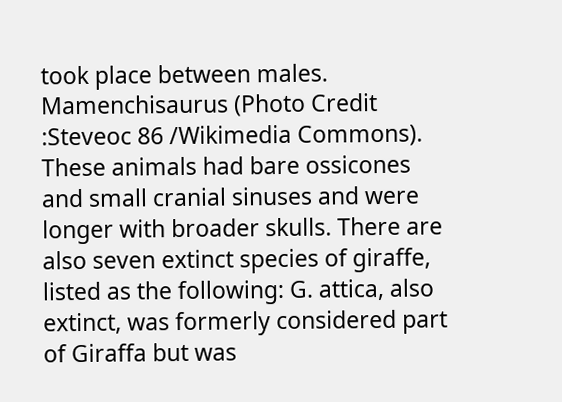took place between males. Mamenchisaurus (Photo Credit :Steveoc 86 /Wikimedia Commons). These animals had bare ossicones and small cranial sinuses and were longer with broader skulls. There are also seven extinct species of giraffe, listed as the following: G. attica, also extinct, was formerly considered part of Giraffa but was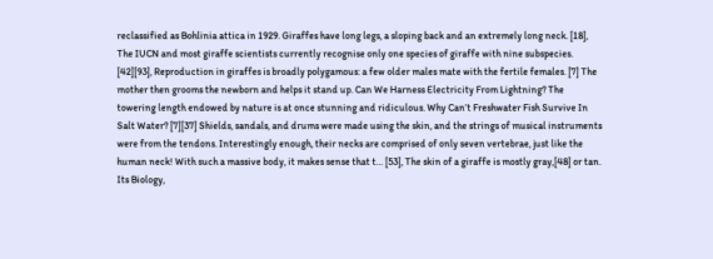reclassified as Bohlinia attica in 1929. Giraffes have long legs, a sloping back and an extremely long neck. [18], The IUCN and most giraffe scientists currently recognise only one species of giraffe with nine subspecies. [42][93], Reproduction in giraffes is broadly polygamous: a few older males mate with the fertile females. [7] The mother then grooms the newborn and helps it stand up. Can We Harness Electricity From Lightning? The towering length endowed by nature is at once stunning and ridiculous. Why Can’t Freshwater Fish Survive In Salt Water? [7][37] Shields, sandals, and drums were made using the skin, and the strings of musical instruments were from the tendons. Interestingly enough, their necks are comprised of only seven vertebrae, just like the human neck! With such a massive body, it makes sense that t… [53], The skin of a giraffe is mostly gray,[48] or tan. Its Biology,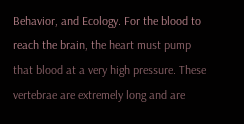Behavior, and Ecology. For the blood to reach the brain, the heart must pump that blood at a very high pressure. These vertebrae are extremely long and are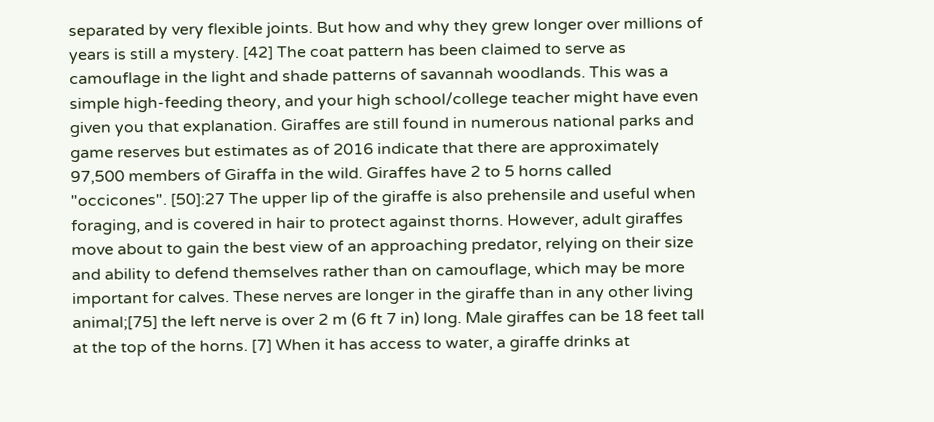separated by very flexible joints. But how and why they grew longer over millions of years is still a mystery. [42] The coat pattern has been claimed to serve as camouflage in the light and shade patterns of savannah woodlands. This was a simple high-feeding theory, and your high school/college teacher might have even given you that explanation. Giraffes are still found in numerous national parks and game reserves but estimates as of 2016 indicate that there are approximately 97,500 members of Giraffa in the wild. Giraffes have 2 to 5 horns called "occicones". [50]:27 The upper lip of the giraffe is also prehensile and useful when foraging, and is covered in hair to protect against thorns. However, adult giraffes move about to gain the best view of an approaching predator, relying on their size and ability to defend themselves rather than on camouflage, which may be more important for calves. These nerves are longer in the giraffe than in any other living animal;[75] the left nerve is over 2 m (6 ft 7 in) long. Male giraffes can be 18 feet tall at the top of the horns. [7] When it has access to water, a giraffe drinks at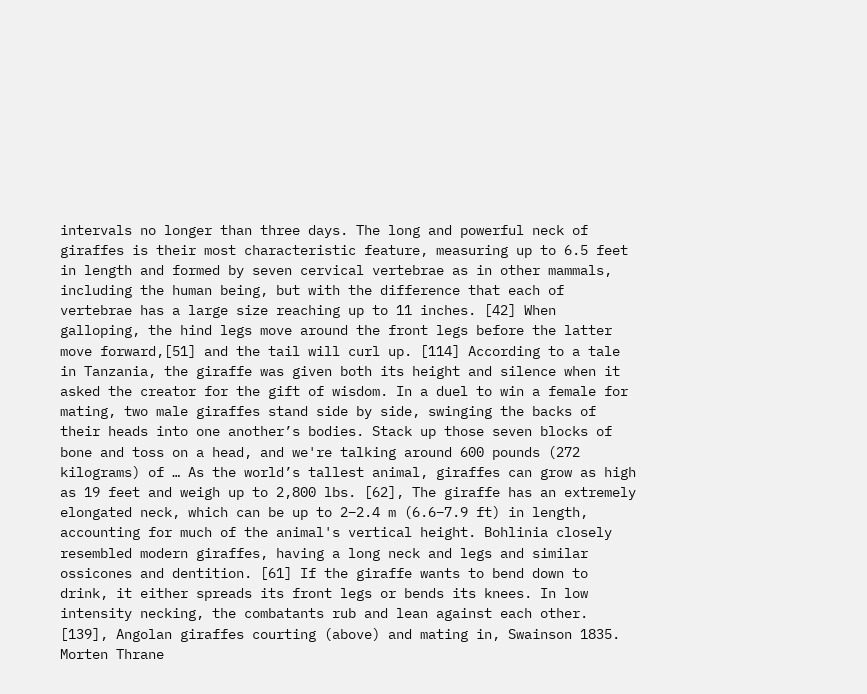intervals no longer than three days. The long and powerful neck of giraffes is their most characteristic feature, measuring up to 6.5 feet in length and formed by seven cervical vertebrae as in other mammals, including the human being, but with the difference that each of vertebrae has a large size reaching up to 11 inches. [42] When galloping, the hind legs move around the front legs before the latter move forward,[51] and the tail will curl up. [114] According to a tale in Tanzania, the giraffe was given both its height and silence when it asked the creator for the gift of wisdom. In a duel to win a female for mating, two male giraffes stand side by side, swinging the backs of their heads into one another’s bodies. Stack up those seven blocks of bone and toss on a head, and we're talking around 600 pounds (272 kilograms) of … As the world’s tallest animal, giraffes can grow as high as 19 feet and weigh up to 2,800 lbs. [62], The giraffe has an extremely elongated neck, which can be up to 2–2.4 m (6.6–7.9 ft) in length, accounting for much of the animal's vertical height. Bohlinia closely resembled modern giraffes, having a long neck and legs and similar ossicones and dentition. [61] If the giraffe wants to bend down to drink, it either spreads its front legs or bends its knees. In low intensity necking, the combatants rub and lean against each other. [139], Angolan giraffes courting (above) and mating in, Swainson 1835. Morten Thrane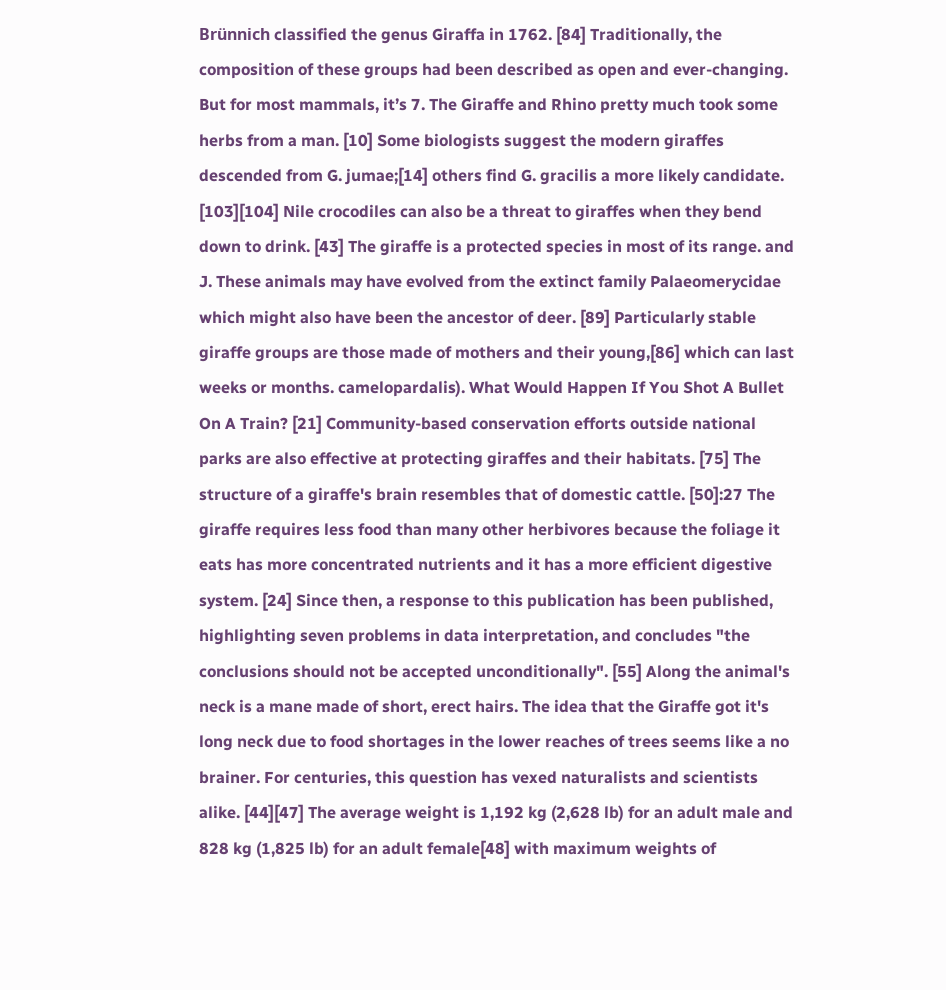Brünnich classified the genus Giraffa in 1762. [84] Traditionally, the composition of these groups had been described as open and ever-changing. But for most mammals, it’s 7. The Giraffe and Rhino pretty much took some herbs from a man. [10] Some biologists suggest the modern giraffes descended from G. jumae;[14] others find G. gracilis a more likely candidate. [103][104] Nile crocodiles can also be a threat to giraffes when they bend down to drink. [43] The giraffe is a protected species in most of its range. and J. These animals may have evolved from the extinct family Palaeomerycidae which might also have been the ancestor of deer. [89] Particularly stable giraffe groups are those made of mothers and their young,[86] which can last weeks or months. camelopardalis). What Would Happen If You Shot A Bullet On A Train? [21] Community-based conservation efforts outside national parks are also effective at protecting giraffes and their habitats. [75] The structure of a giraffe's brain resembles that of domestic cattle. [50]:27 The giraffe requires less food than many other herbivores because the foliage it eats has more concentrated nutrients and it has a more efficient digestive system. [24] Since then, a response to this publication has been published, highlighting seven problems in data interpretation, and concludes "the conclusions should not be accepted unconditionally". [55] Along the animal's neck is a mane made of short, erect hairs. The idea that the Giraffe got it's long neck due to food shortages in the lower reaches of trees seems like a no brainer. For centuries, this question has vexed naturalists and scientists alike. [44][47] The average weight is 1,192 kg (2,628 lb) for an adult male and 828 kg (1,825 lb) for an adult female[48] with maximum weights of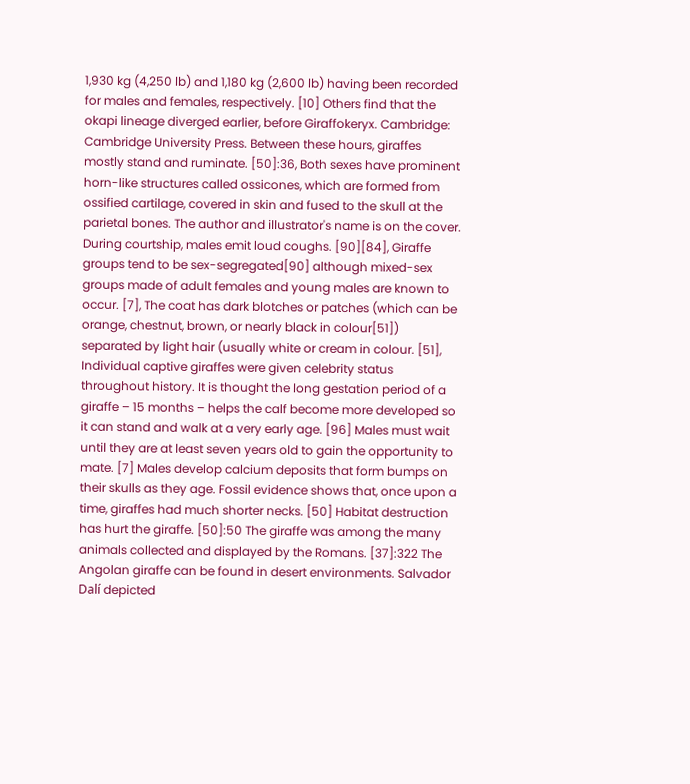1,930 kg (4,250 lb) and 1,180 kg (2,600 lb) having been recorded for males and females, respectively. [10] Others find that the okapi lineage diverged earlier, before Giraffokeryx. Cambridge: Cambridge University Press. Between these hours, giraffes mostly stand and ruminate. [50]:36, Both sexes have prominent horn-like structures called ossicones, which are formed from ossified cartilage, covered in skin and fused to the skull at the parietal bones. The author and illustrator's name is on the cover. During courtship, males emit loud coughs. [90][84], Giraffe groups tend to be sex-segregated[90] although mixed-sex groups made of adult females and young males are known to occur. [7], The coat has dark blotches or patches (which can be orange, chestnut, brown, or nearly black in colour[51]) separated by light hair (usually white or cream in colour. [51], Individual captive giraffes were given celebrity status throughout history. It is thought the long gestation period of a giraffe – 15 months – helps the calf become more developed so it can stand and walk at a very early age. [96] Males must wait until they are at least seven years old to gain the opportunity to mate. [7] Males develop calcium deposits that form bumps on their skulls as they age. Fossil evidence shows that, once upon a time, giraffes had much shorter necks. [50] Habitat destruction has hurt the giraffe. [50]:50 The giraffe was among the many animals collected and displayed by the Romans. [37]:322 The Angolan giraffe can be found in desert environments. Salvador Dalí depicted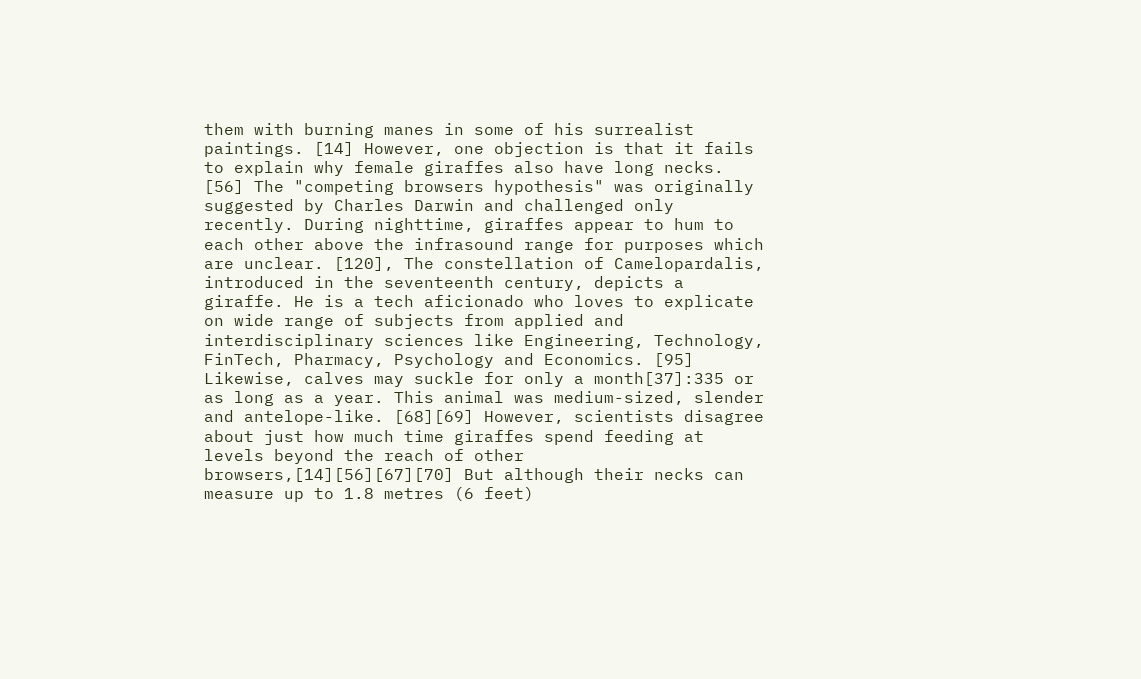them with burning manes in some of his surrealist paintings. [14] However, one objection is that it fails to explain why female giraffes also have long necks. [56] The "competing browsers hypothesis" was originally suggested by Charles Darwin and challenged only recently. During nighttime, giraffes appear to hum to each other above the infrasound range for purposes which are unclear. [120], The constellation of Camelopardalis, introduced in the seventeenth century, depicts a giraffe. He is a tech aficionado who loves to explicate on wide range of subjects from applied and interdisciplinary sciences like Engineering, Technology, FinTech, Pharmacy, Psychology and Economics. [95] Likewise, calves may suckle for only a month[37]:335 or as long as a year. This animal was medium-sized, slender and antelope-like. [68][69] However, scientists disagree about just how much time giraffes spend feeding at levels beyond the reach of other browsers,[14][56][67][70] But although their necks can measure up to 1.8 metres (6 feet)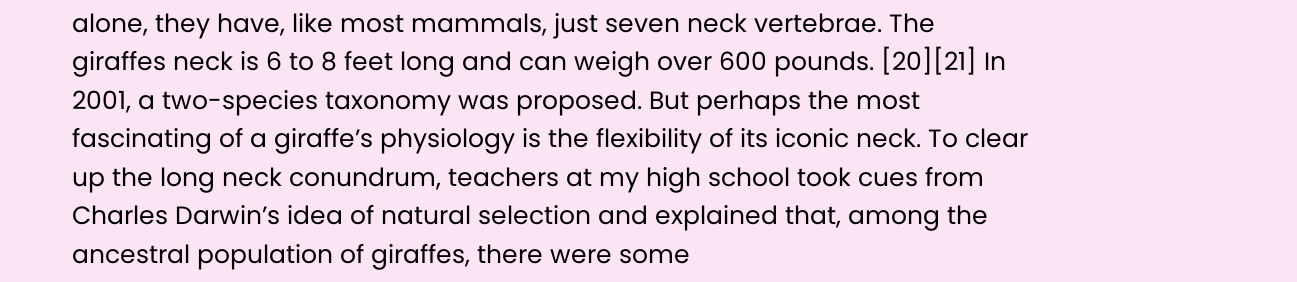alone, they have, like most mammals, just seven neck vertebrae. The giraffes neck is 6 to 8 feet long and can weigh over 600 pounds. [20][21] In 2001, a two-species taxonomy was proposed. But perhaps the most fascinating of a giraffe’s physiology is the flexibility of its iconic neck. To clear up the long neck conundrum, teachers at my high school took cues from Charles Darwin’s idea of natural selection and explained that, among the ancestral population of giraffes, there were some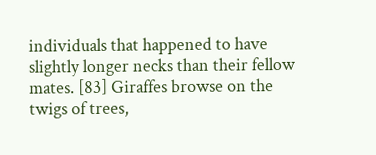individuals that happened to have slightly longer necks than their fellow mates. [83] Giraffes browse on the twigs of trees,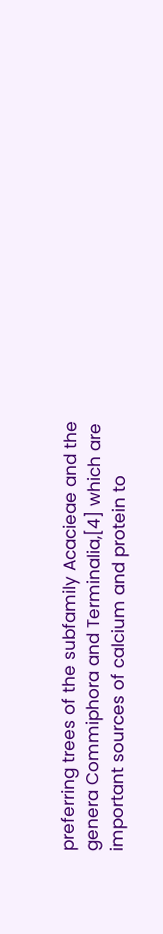preferring trees of the subfamily Acacieae and the genera Commiphora and Terminalia,[4] which are important sources of calcium and protein to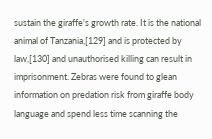sustain the giraffe's growth rate. It is the national animal of Tanzania,[129] and is protected by law,[130] and unauthorised killing can result in imprisonment. Zebras were found to glean information on predation risk from giraffe body language and spend less time scanning the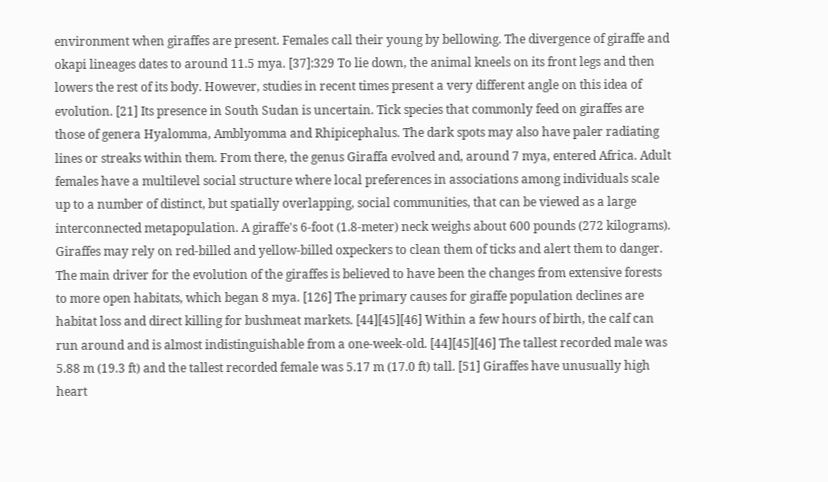environment when giraffes are present. Females call their young by bellowing. The divergence of giraffe and okapi lineages dates to around 11.5 mya. [37]:329 To lie down, the animal kneels on its front legs and then lowers the rest of its body. However, studies in recent times present a very different angle on this idea of evolution. [21] Its presence in South Sudan is uncertain. Tick species that commonly feed on giraffes are those of genera Hyalomma, Amblyomma and Rhipicephalus. The dark spots may also have paler radiating lines or streaks within them. From there, the genus Giraffa evolved and, around 7 mya, entered Africa. Adult females have a multilevel social structure where local preferences in associations among individuals scale up to a number of distinct, but spatially overlapping, social communities, that can be viewed as a large interconnected metapopulation. A giraffe's 6-foot (1.8-meter) neck weighs about 600 pounds (272 kilograms). Giraffes may rely on red-billed and yellow-billed oxpeckers to clean them of ticks and alert them to danger. The main driver for the evolution of the giraffes is believed to have been the changes from extensive forests to more open habitats, which began 8 mya. [126] The primary causes for giraffe population declines are habitat loss and direct killing for bushmeat markets. [44][45][46] Within a few hours of birth, the calf can run around and is almost indistinguishable from a one-week-old. [44][45][46] The tallest recorded male was 5.88 m (19.3 ft) and the tallest recorded female was 5.17 m (17.0 ft) tall. [51] Giraffes have unusually high heart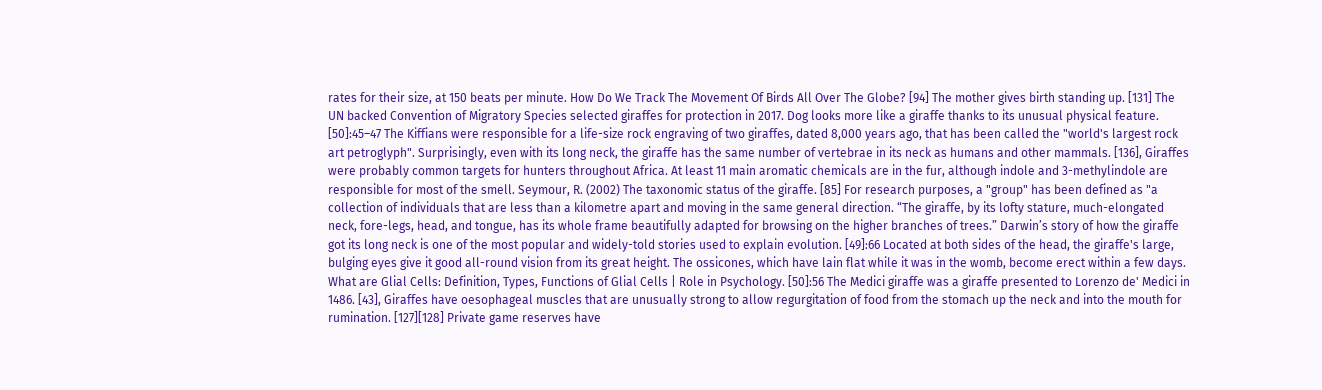rates for their size, at 150 beats per minute. How Do We Track The Movement Of Birds All Over The Globe? [94] The mother gives birth standing up. [131] The UN backed Convention of Migratory Species selected giraffes for protection in 2017. Dog looks more like a giraffe thanks to its unusual physical feature. [50]:45–47 The Kiffians were responsible for a life-size rock engraving of two giraffes, dated 8,000 years ago, that has been called the "world's largest rock art petroglyph". Surprisingly, even with its long neck, the giraffe has the same number of vertebrae in its neck as humans and other mammals. [136], Giraffes were probably common targets for hunters throughout Africa. At least 11 main aromatic chemicals are in the fur, although indole and 3-methylindole are responsible for most of the smell. Seymour, R. (2002) The taxonomic status of the giraffe. [85] For research purposes, a "group" has been defined as "a collection of individuals that are less than a kilometre apart and moving in the same general direction. “The giraffe, by its lofty stature, much-elongated neck, fore-legs, head, and tongue, has its whole frame beautifully adapted for browsing on the higher branches of trees.” Darwin’s story of how the giraffe got its long neck is one of the most popular and widely-told stories used to explain evolution. [49]:66 Located at both sides of the head, the giraffe's large, bulging eyes give it good all-round vision from its great height. The ossicones, which have lain flat while it was in the womb, become erect within a few days. What are Glial Cells: Definition, Types, Functions of Glial Cells | Role in Psychology. [50]:56 The Medici giraffe was a giraffe presented to Lorenzo de' Medici in 1486. [43], Giraffes have oesophageal muscles that are unusually strong to allow regurgitation of food from the stomach up the neck and into the mouth for rumination. [127][128] Private game reserves have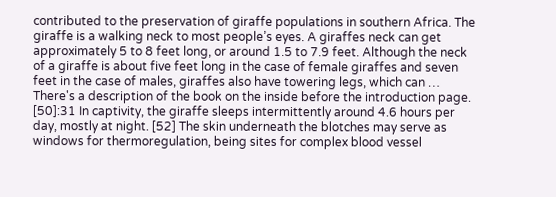contributed to the preservation of giraffe populations in southern Africa. The giraffe is a walking neck to most people’s eyes. A giraffes neck can get approximately 5 to 8 feet long, or around 1.5 to 7.9 feet. Although the neck of a giraffe is about five feet long in the case of female giraffes and seven feet in the case of males, giraffes also have towering legs, which can … There's a description of the book on the inside before the introduction page. [50]:31 In captivity, the giraffe sleeps intermittently around 4.6 hours per day, mostly at night. [52] The skin underneath the blotches may serve as windows for thermoregulation, being sites for complex blood vessel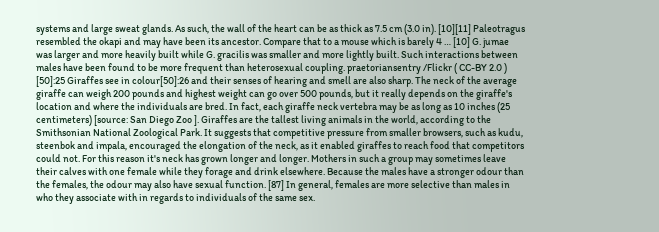systems and large sweat glands. As such, the wall of the heart can be as thick as 7.5 cm (3.0 in). [10][11] Paleotragus resembled the okapi and may have been its ancestor. Compare that to a mouse which is barely 4 … [10] G. jumae was larger and more heavily built while G. gracilis was smaller and more lightly built. Such interactions between males have been found to be more frequent than heterosexual coupling. praetoriansentry /Flickr ( CC-BY 2.0 ) [50]:25 Giraffes see in colour[50]:26 and their senses of hearing and smell are also sharp. The neck of the average giraffe can weigh 200 pounds and highest weight can go over 500 pounds, but it really depends on the giraffe's location and where the individuals are bred. In fact, each giraffe neck vertebra may be as long as 10 inches (25 centimeters) [source: San Diego Zoo ]. Giraffes are the tallest living animals in the world, according to the Smithsonian National Zoological Park. It suggests that competitive pressure from smaller browsers, such as kudu, steenbok and impala, encouraged the elongation of the neck, as it enabled giraffes to reach food that competitors could not. For this reason it's neck has grown longer and longer. Mothers in such a group may sometimes leave their calves with one female while they forage and drink elsewhere. Because the males have a stronger odour than the females, the odour may also have sexual function. [87] In general, females are more selective than males in who they associate with in regards to individuals of the same sex.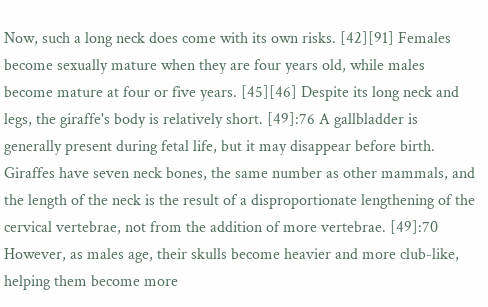Now, such a long neck does come with its own risks. [42][91] Females become sexually mature when they are four years old, while males become mature at four or five years. [45][46] Despite its long neck and legs, the giraffe's body is relatively short. [49]:76 A gallbladder is generally present during fetal life, but it may disappear before birth. Giraffes have seven neck bones, the same number as other mammals, and the length of the neck is the result of a disproportionate lengthening of the cervical vertebrae, not from the addition of more vertebrae. [49]:70 However, as males age, their skulls become heavier and more club-like, helping them become more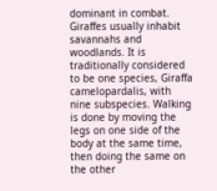dominant in combat. Giraffes usually inhabit savannahs and woodlands. It is traditionally considered to be one species, Giraffa camelopardalis, with nine subspecies. Walking is done by moving the legs on one side of the body at the same time, then doing the same on the other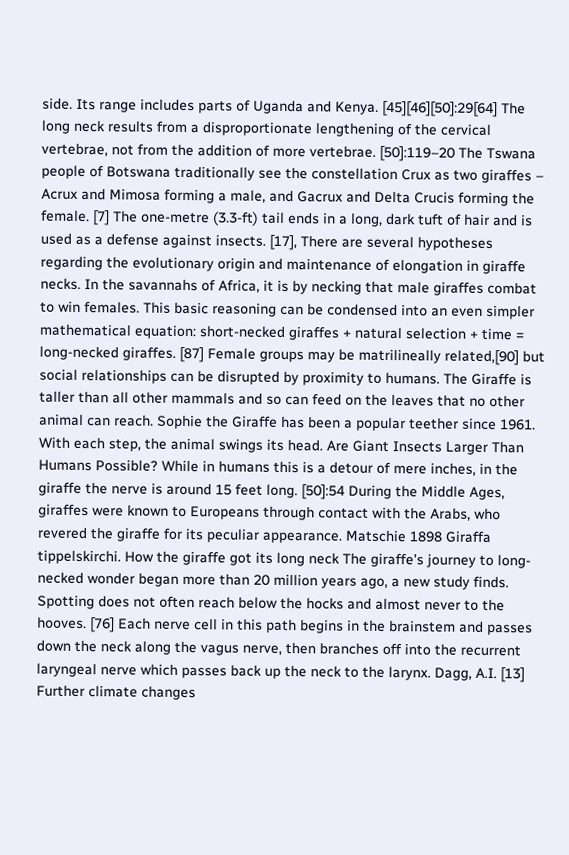side. Its range includes parts of Uganda and Kenya. [45][46][50]:29[64] The long neck results from a disproportionate lengthening of the cervical vertebrae, not from the addition of more vertebrae. [50]:119–20 The Tswana people of Botswana traditionally see the constellation Crux as two giraffes – Acrux and Mimosa forming a male, and Gacrux and Delta Crucis forming the female. [7] The one-metre (3.3-ft) tail ends in a long, dark tuft of hair and is used as a defense against insects. [17], There are several hypotheses regarding the evolutionary origin and maintenance of elongation in giraffe necks. In the savannahs of Africa, it is by necking that male giraffes combat to win females. This basic reasoning can be condensed into an even simpler mathematical equation: short-necked giraffes + natural selection + time = long-necked giraffes. [87] Female groups may be matrilineally related,[90] but social relationships can be disrupted by proximity to humans. The Giraffe is taller than all other mammals and so can feed on the leaves that no other animal can reach. Sophie the Giraffe has been a popular teether since 1961. With each step, the animal swings its head. Are Giant Insects Larger Than Humans Possible? While in humans this is a detour of mere inches, in the giraffe the nerve is around 15 feet long. [50]:54 During the Middle Ages, giraffes were known to Europeans through contact with the Arabs, who revered the giraffe for its peculiar appearance. Matschie 1898 Giraffa tippelskirchi. How the giraffe got its long neck The giraffe’s journey to long-necked wonder began more than 20 million years ago, a new study finds. Spotting does not often reach below the hocks and almost never to the hooves. [76] Each nerve cell in this path begins in the brainstem and passes down the neck along the vagus nerve, then branches off into the recurrent laryngeal nerve which passes back up the neck to the larynx. Dagg, A.I. [13] Further climate changes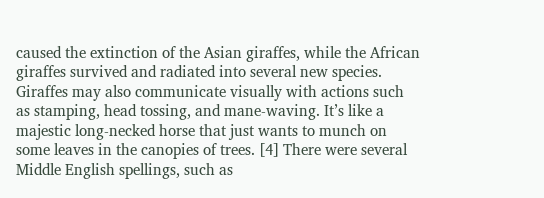caused the extinction of the Asian giraffes, while the African giraffes survived and radiated into several new species. Giraffes may also communicate visually with actions such as stamping, head tossing, and mane-waving. It’s like a majestic long-necked horse that just wants to munch on some leaves in the canopies of trees. [4] There were several Middle English spellings, such as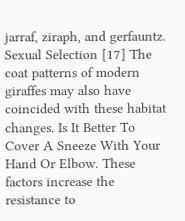jarraf, ziraph, and gerfauntz. Sexual Selection [17] The coat patterns of modern giraffes may also have coincided with these habitat changes. Is It Better To Cover A Sneeze With Your Hand Or Elbow. These factors increase the resistance to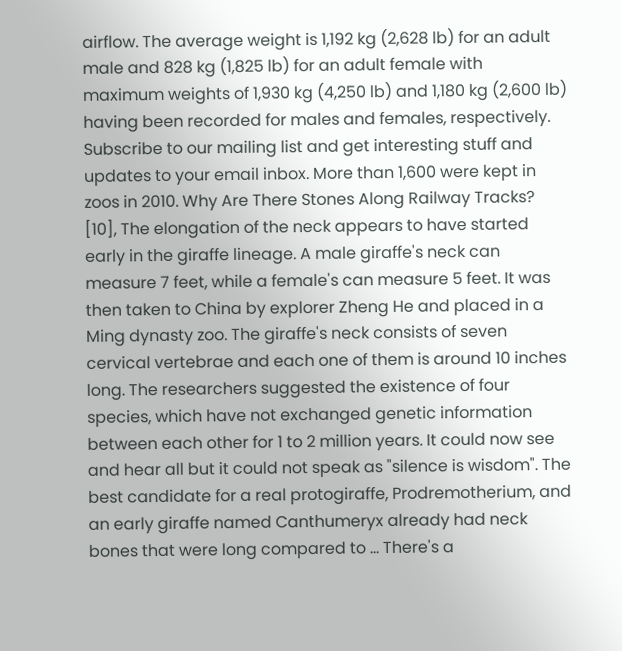airflow. The average weight is 1,192 kg (2,628 lb) for an adult male and 828 kg (1,825 lb) for an adult female with maximum weights of 1,930 kg (4,250 lb) and 1,180 kg (2,600 lb) having been recorded for males and females, respectively. Subscribe to our mailing list and get interesting stuff and updates to your email inbox. More than 1,600 were kept in zoos in 2010. Why Are There Stones Along Railway Tracks? [10], The elongation of the neck appears to have started early in the giraffe lineage. A male giraffe's neck can measure 7 feet, while a female's can measure 5 feet. It was then taken to China by explorer Zheng He and placed in a Ming dynasty zoo. The giraffe's neck consists of seven cervical vertebrae and each one of them is around 10 inches long. The researchers suggested the existence of four species, which have not exchanged genetic information between each other for 1 to 2 million years. It could now see and hear all but it could not speak as "silence is wisdom". The best candidate for a real protogiraffe, Prodremotherium, and an early giraffe named Canthumeryx already had neck bones that were long compared to … There's a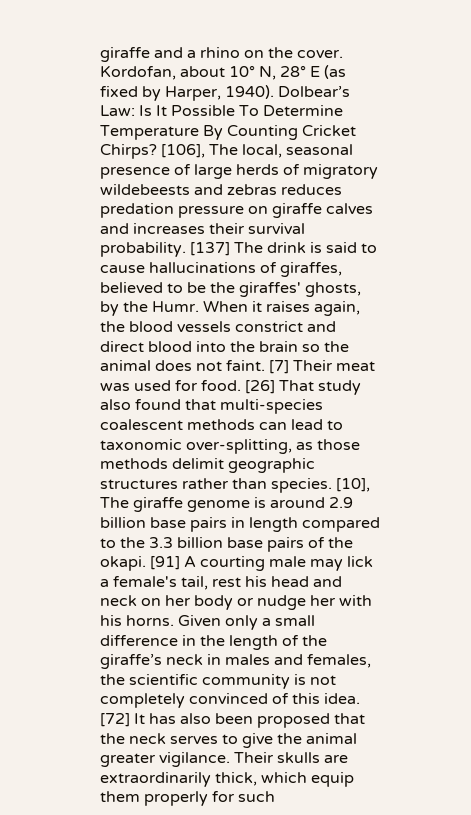giraffe and a rhino on the cover. Kordofan, about 10° N, 28° E (as fixed by Harper, 1940). Dolbear’s Law: Is It Possible To Determine Temperature By Counting Cricket Chirps? [106], The local, seasonal presence of large herds of migratory wildebeests and zebras reduces predation pressure on giraffe calves and increases their survival probability. [137] The drink is said to cause hallucinations of giraffes, believed to be the giraffes' ghosts, by the Humr. When it raises again, the blood vessels constrict and direct blood into the brain so the animal does not faint. [7] Their meat was used for food. [26] That study also found that multi-species coalescent methods can lead to taxonomic over-splitting, as those methods delimit geographic structures rather than species. [10], The giraffe genome is around 2.9 billion base pairs in length compared to the 3.3 billion base pairs of the okapi. [91] A courting male may lick a female's tail, rest his head and neck on her body or nudge her with his horns. Given only a small difference in the length of the giraffe’s neck in males and females, the scientific community is not completely convinced of this idea. [72] It has also been proposed that the neck serves to give the animal greater vigilance. Their skulls are extraordinarily thick, which equip them properly for such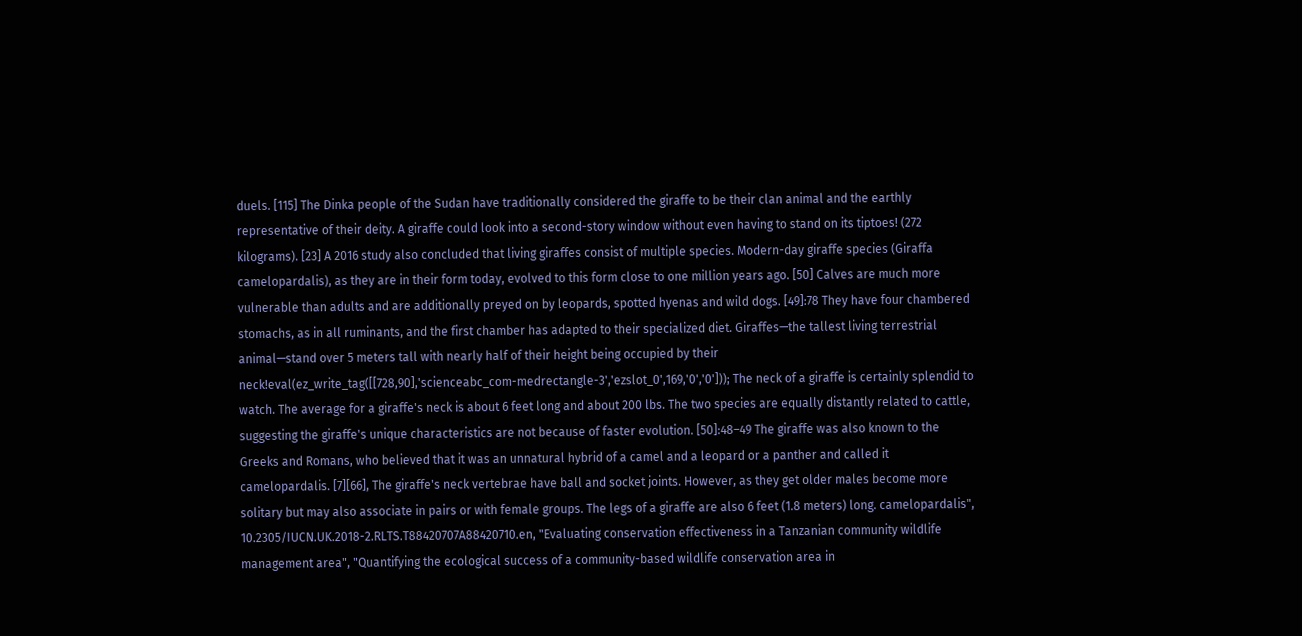duels. [115] The Dinka people of the Sudan have traditionally considered the giraffe to be their clan animal and the earthly representative of their deity. A giraffe could look into a second-story window without even having to stand on its tiptoes! (272 kilograms). [23] A 2016 study also concluded that living giraffes consist of multiple species. Modern-day giraffe species (Giraffa camelopardalis), as they are in their form today, evolved to this form close to one million years ago. [50] Calves are much more vulnerable than adults and are additionally preyed on by leopards, spotted hyenas and wild dogs. [49]:78 They have four chambered stomachs, as in all ruminants, and the first chamber has adapted to their specialized diet. Giraffes—the tallest living terrestrial animal—stand over 5 meters tall with nearly half of their height being occupied by their neck!eval(ez_write_tag([[728,90],'scienceabc_com-medrectangle-3','ezslot_0',169,'0','0'])); The neck of a giraffe is certainly splendid to watch. The average for a giraffe's neck is about 6 feet long and about 200 lbs. The two species are equally distantly related to cattle, suggesting the giraffe's unique characteristics are not because of faster evolution. [50]:48–49 The giraffe was also known to the Greeks and Romans, who believed that it was an unnatural hybrid of a camel and a leopard or a panther and called it camelopardalis. [7][66], The giraffe's neck vertebrae have ball and socket joints. However, as they get older males become more solitary but may also associate in pairs or with female groups. The legs of a giraffe are also 6 feet (1.8 meters) long. camelopardalis", 10.2305/IUCN.UK.2018-2.RLTS.T88420707A88420710.en, "Evaluating conservation effectiveness in a Tanzanian community wildlife management area", "Quantifying the ecological success of a community-based wildlife conservation area in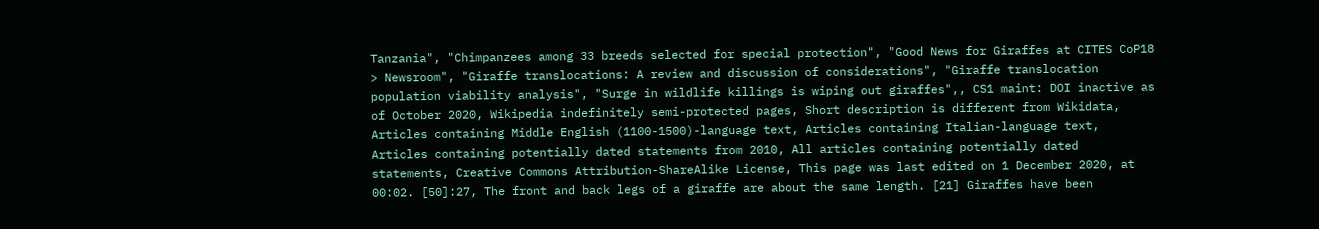Tanzania", "Chimpanzees among 33 breeds selected for special protection", "Good News for Giraffes at CITES CoP18 > Newsroom", "Giraffe translocations: A review and discussion of considerations", "Giraffe translocation population viability analysis", "Surge in wildlife killings is wiping out giraffes",, CS1 maint: DOI inactive as of October 2020, Wikipedia indefinitely semi-protected pages, Short description is different from Wikidata, Articles containing Middle English (1100-1500)-language text, Articles containing Italian-language text, Articles containing potentially dated statements from 2010, All articles containing potentially dated statements, Creative Commons Attribution-ShareAlike License, This page was last edited on 1 December 2020, at 00:02. [50]:27, The front and back legs of a giraffe are about the same length. [21] Giraffes have been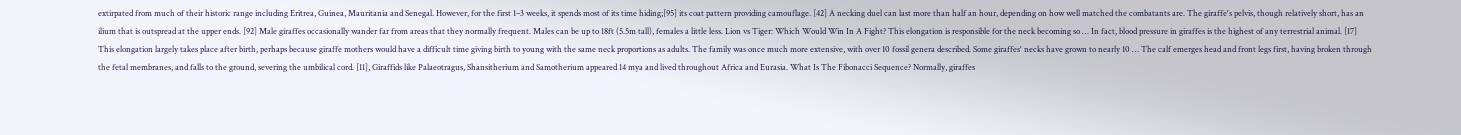extirpated from much of their historic range including Eritrea, Guinea, Mauritania and Senegal. However, for the first 1–3 weeks, it spends most of its time hiding;[95] its coat pattern providing camouflage. [42] A necking duel can last more than half an hour, depending on how well matched the combatants are. The giraffe's pelvis, though relatively short, has an ilium that is outspread at the upper ends. [92] Male giraffes occasionally wander far from areas that they normally frequent. Males can be up to 18ft (5.5m tall), females a little less. Lion vs Tiger: Which Would Win In A Fight? This elongation is responsible for the neck becoming so … In fact, blood pressure in giraffes is the highest of any terrestrial animal. [17] This elongation largely takes place after birth, perhaps because giraffe mothers would have a difficult time giving birth to young with the same neck proportions as adults. The family was once much more extensive, with over 10 fossil genera described. Some giraffes' necks have grown to nearly 10 … The calf emerges head and front legs first, having broken through the fetal membranes, and falls to the ground, severing the umbilical cord. [11], Giraffids like Palaeotragus, Shansitherium and Samotherium appeared 14 mya and lived throughout Africa and Eurasia. What Is The Fibonacci Sequence? Normally, giraffes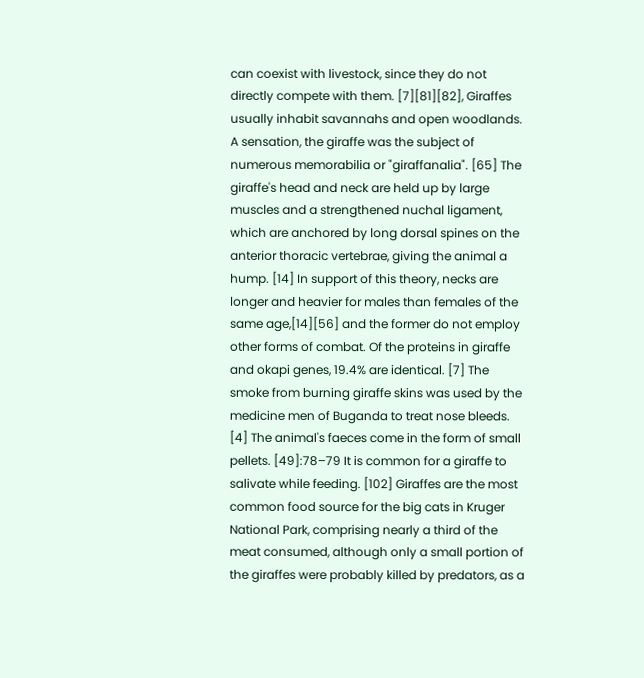can coexist with livestock, since they do not directly compete with them. [7][81][82], Giraffes usually inhabit savannahs and open woodlands. A sensation, the giraffe was the subject of numerous memorabilia or "giraffanalia". [65] The giraffe's head and neck are held up by large muscles and a strengthened nuchal ligament, which are anchored by long dorsal spines on the anterior thoracic vertebrae, giving the animal a hump. [14] In support of this theory, necks are longer and heavier for males than females of the same age,[14][56] and the former do not employ other forms of combat. Of the proteins in giraffe and okapi genes, 19.4% are identical. [7] The smoke from burning giraffe skins was used by the medicine men of Buganda to treat nose bleeds. [4] The animal's faeces come in the form of small pellets. [49]:78–79 It is common for a giraffe to salivate while feeding. [102] Giraffes are the most common food source for the big cats in Kruger National Park, comprising nearly a third of the meat consumed, although only a small portion of the giraffes were probably killed by predators, as a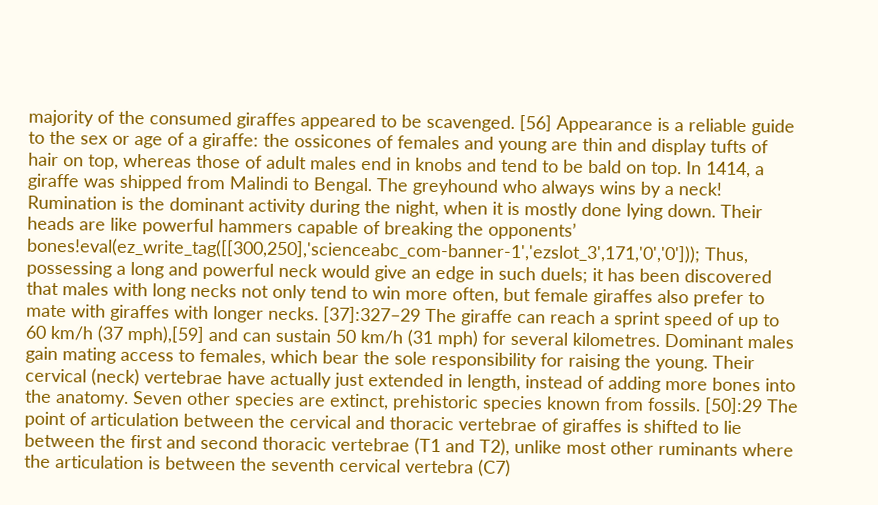majority of the consumed giraffes appeared to be scavenged. [56] Appearance is a reliable guide to the sex or age of a giraffe: the ossicones of females and young are thin and display tufts of hair on top, whereas those of adult males end in knobs and tend to be bald on top. In 1414, a giraffe was shipped from Malindi to Bengal. The greyhound who always wins by a neck! Rumination is the dominant activity during the night, when it is mostly done lying down. Their heads are like powerful hammers capable of breaking the opponents’ bones!eval(ez_write_tag([[300,250],'scienceabc_com-banner-1','ezslot_3',171,'0','0'])); Thus, possessing a long and powerful neck would give an edge in such duels; it has been discovered that males with long necks not only tend to win more often, but female giraffes also prefer to mate with giraffes with longer necks. [37]:327–29 The giraffe can reach a sprint speed of up to 60 km/h (37 mph),[59] and can sustain 50 km/h (31 mph) for several kilometres. Dominant males gain mating access to females, which bear the sole responsibility for raising the young. Their cervical (neck) vertebrae have actually just extended in length, instead of adding more bones into the anatomy. Seven other species are extinct, prehistoric species known from fossils. [50]:29 The point of articulation between the cervical and thoracic vertebrae of giraffes is shifted to lie between the first and second thoracic vertebrae (T1 and T2), unlike most other ruminants where the articulation is between the seventh cervical vertebra (C7)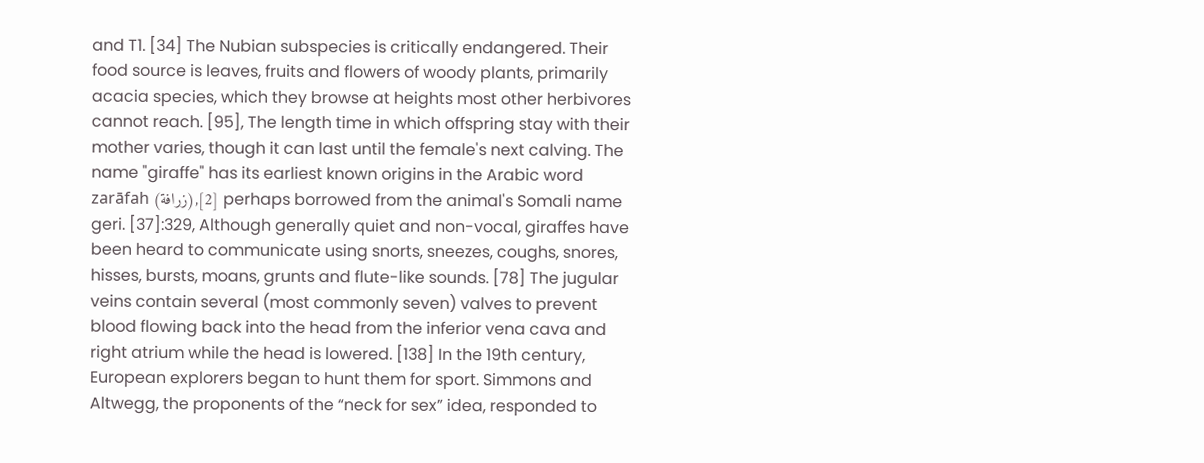and T1. [34] The Nubian subspecies is critically endangered. Their food source is leaves, fruits and flowers of woody plants, primarily acacia species, which they browse at heights most other herbivores cannot reach. [95], The length time in which offspring stay with their mother varies, though it can last until the female's next calving. The name "giraffe" has its earliest known origins in the Arabic word zarāfah (زرافة),[2] perhaps borrowed from the animal's Somali name geri. [37]:329, Although generally quiet and non-vocal, giraffes have been heard to communicate using snorts, sneezes, coughs, snores, hisses, bursts, moans, grunts and flute-like sounds. [78] The jugular veins contain several (most commonly seven) valves to prevent blood flowing back into the head from the inferior vena cava and right atrium while the head is lowered. [138] In the 19th century, European explorers began to hunt them for sport. Simmons and Altwegg, the proponents of the “neck for sex” idea, responded to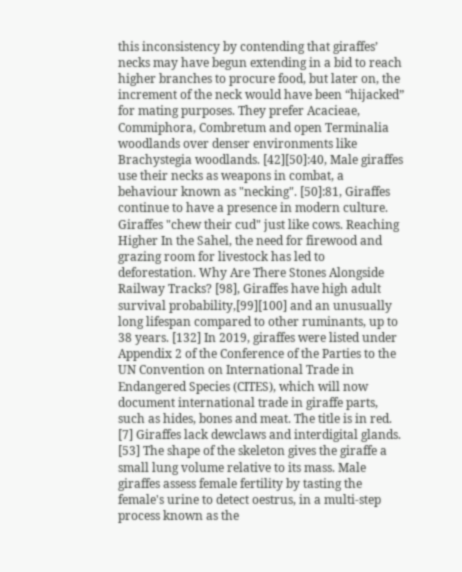this inconsistency by contending that giraffes’ necks may have begun extending in a bid to reach higher branches to procure food, but later on, the increment of the neck would have been “hijacked” for mating purposes. They prefer Acacieae, Commiphora, Combretum and open Terminalia woodlands over denser environments like Brachystegia woodlands. [42][50]:40, Male giraffes use their necks as weapons in combat, a behaviour known as "necking". [50]:81, Giraffes continue to have a presence in modern culture. Giraffes "chew their cud" just like cows. Reaching Higher In the Sahel, the need for firewood and grazing room for livestock has led to deforestation. Why Are There Stones Alongside Railway Tracks? [98], Giraffes have high adult survival probability,[99][100] and an unusually long lifespan compared to other ruminants, up to 38 years. [132] In 2019, giraffes were listed under Appendix 2 of the Conference of the Parties to the UN Convention on International Trade in Endangered Species (CITES), which will now document international trade in giraffe parts, such as hides, bones and meat. The title is in red. [7] Giraffes lack dewclaws and interdigital glands. [53] The shape of the skeleton gives the giraffe a small lung volume relative to its mass. Male giraffes assess female fertility by tasting the female's urine to detect oestrus, in a multi-step process known as the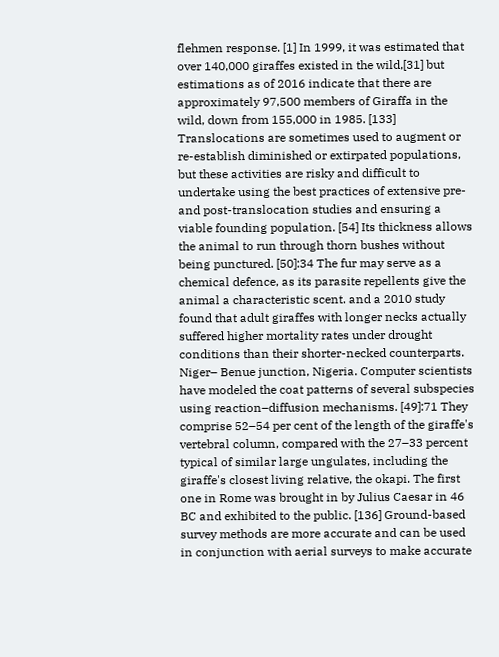flehmen response. [1] In 1999, it was estimated that over 140,000 giraffes existed in the wild,[31] but estimations as of 2016 indicate that there are approximately 97,500 members of Giraffa in the wild, down from 155,000 in 1985. [133] Translocations are sometimes used to augment or re-establish diminished or extirpated populations, but these activities are risky and difficult to undertake using the best practices of extensive pre- and post-translocation studies and ensuring a viable founding population. [54] Its thickness allows the animal to run through thorn bushes without being punctured. [50]:34 The fur may serve as a chemical defence, as its parasite repellents give the animal a characteristic scent. and a 2010 study found that adult giraffes with longer necks actually suffered higher mortality rates under drought conditions than their shorter-necked counterparts. Niger– Benue junction, Nigeria. Computer scientists have modeled the coat patterns of several subspecies using reaction–diffusion mechanisms. [49]:71 They comprise 52–54 per cent of the length of the giraffe's vertebral column, compared with the 27–33 percent typical of similar large ungulates, including the giraffe's closest living relative, the okapi. The first one in Rome was brought in by Julius Caesar in 46 BC and exhibited to the public. [136] Ground-based survey methods are more accurate and can be used in conjunction with aerial surveys to make accurate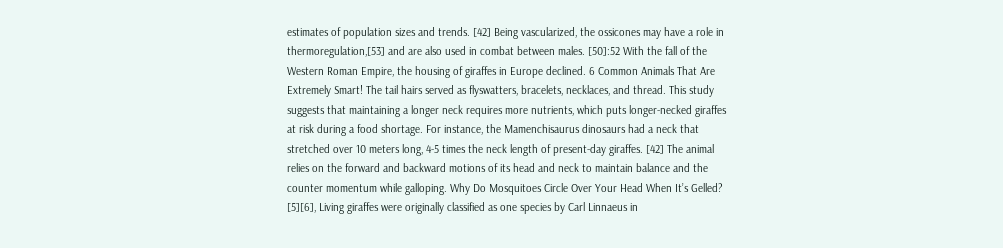estimates of population sizes and trends. [42] Being vascularized, the ossicones may have a role in thermoregulation,[53] and are also used in combat between males. [50]:52 With the fall of the Western Roman Empire, the housing of giraffes in Europe declined. 6 Common Animals That Are Extremely Smart! The tail hairs served as flyswatters, bracelets, necklaces, and thread. This study suggests that maintaining a longer neck requires more nutrients, which puts longer-necked giraffes at risk during a food shortage. For instance, the Mamenchisaurus dinosaurs had a neck that stretched over 10 meters long, 4-5 times the neck length of present-day giraffes. [42] The animal relies on the forward and backward motions of its head and neck to maintain balance and the counter momentum while galloping. Why Do Mosquitoes Circle Over Your Head When It’s Gelled? [5][6], Living giraffes were originally classified as one species by Carl Linnaeus in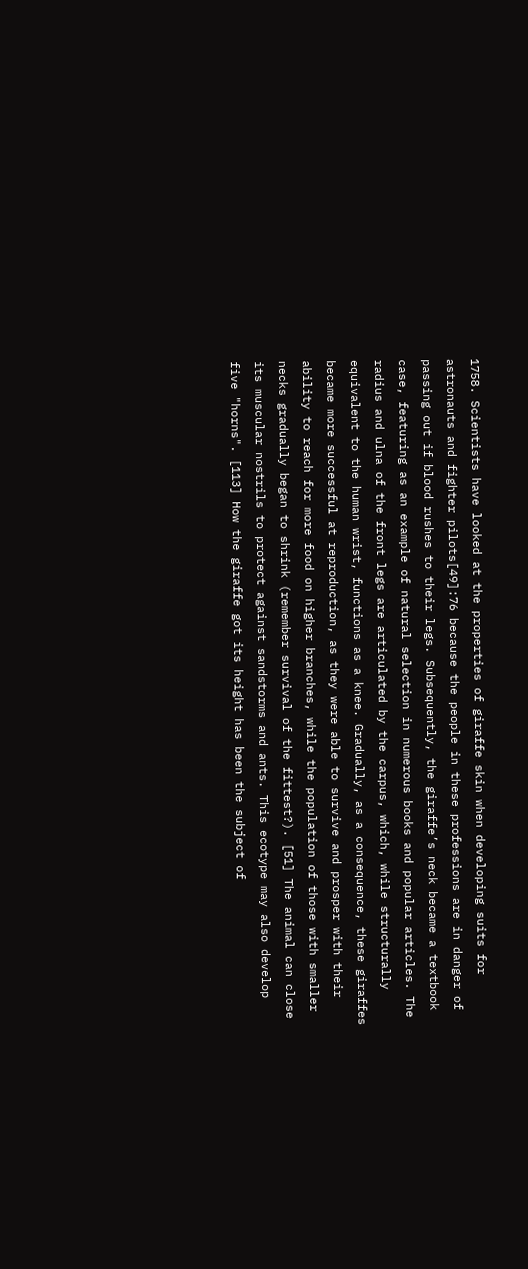1758. Scientists have looked at the properties of giraffe skin when developing suits for astronauts and fighter pilots[49]:76 because the people in these professions are in danger of passing out if blood rushes to their legs. Subsequently, the giraffe’s neck became a textbook case, featuring as an example of natural selection in numerous books and popular articles. The radius and ulna of the front legs are articulated by the carpus, which, while structurally equivalent to the human wrist, functions as a knee. Gradually, as a consequence, these giraffes became more successful at reproduction, as they were able to survive and prosper with their ability to reach for more food on higher branches, while the population of those with smaller necks gradually began to shrink (remember survival of the fittest?). [51] The animal can close its muscular nostrils to protect against sandstorms and ants. This ecotype may also develop five "horns". [113] How the giraffe got its height has been the subject of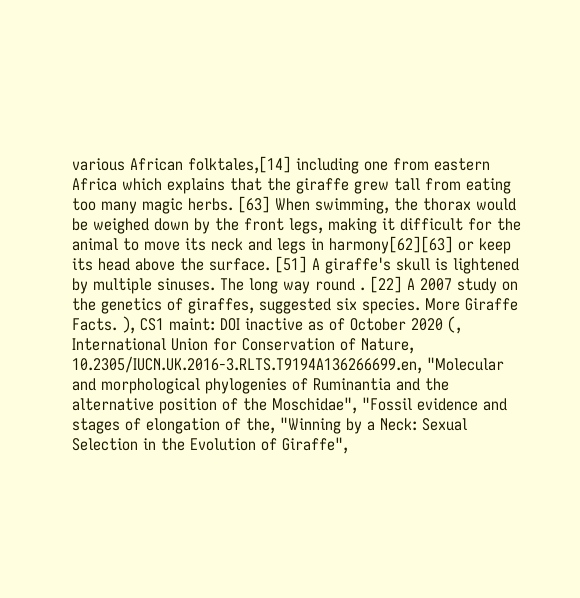various African folktales,[14] including one from eastern Africa which explains that the giraffe grew tall from eating too many magic herbs. [63] When swimming, the thorax would be weighed down by the front legs, making it difficult for the animal to move its neck and legs in harmony[62][63] or keep its head above the surface. [51] A giraffe's skull is lightened by multiple sinuses. The long way round . [22] A 2007 study on the genetics of giraffes, suggested six species. More Giraffe Facts. ), CS1 maint: DOI inactive as of October 2020 (, International Union for Conservation of Nature, 10.2305/IUCN.UK.2016-3.RLTS.T9194A136266699.en, "Molecular and morphological phylogenies of Ruminantia and the alternative position of the Moschidae", "Fossil evidence and stages of elongation of the, "Winning by a Neck: Sexual Selection in the Evolution of Giraffe",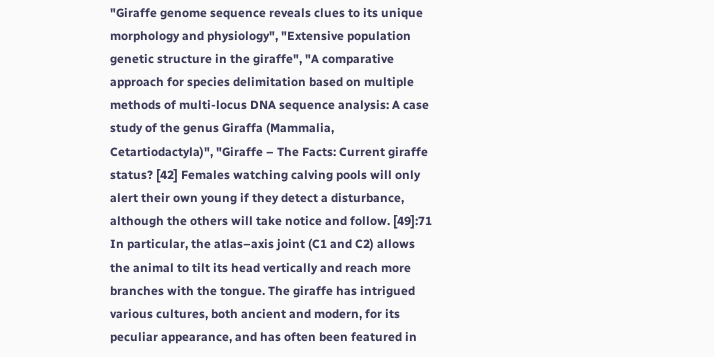"Giraffe genome sequence reveals clues to its unique morphology and physiology", "Extensive population genetic structure in the giraffe", "A comparative approach for species delimitation based on multiple methods of multi-locus DNA sequence analysis: A case study of the genus Giraffa (Mammalia, Cetartiodactyla)", "Giraffe – The Facts: Current giraffe status? [42] Females watching calving pools will only alert their own young if they detect a disturbance, although the others will take notice and follow. [49]:71 In particular, the atlas–axis joint (C1 and C2) allows the animal to tilt its head vertically and reach more branches with the tongue. The giraffe has intrigued various cultures, both ancient and modern, for its peculiar appearance, and has often been featured in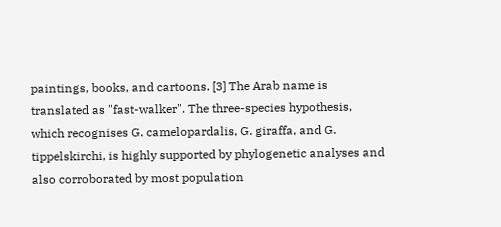paintings, books, and cartoons. [3] The Arab name is translated as "fast-walker". The three-species hypothesis, which recognises G. camelopardalis, G. giraffa, and G. tippelskirchi, is highly supported by phylogenetic analyses and also corroborated by most population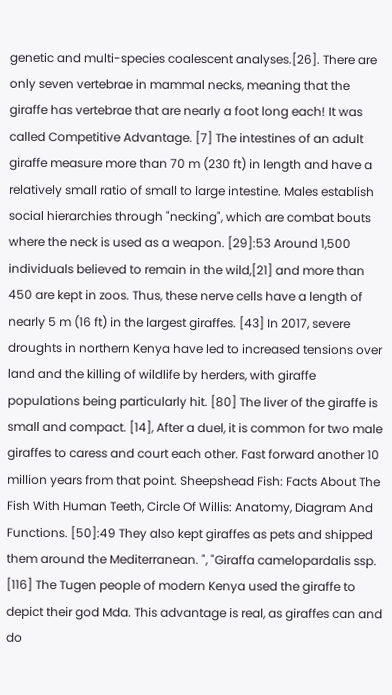genetic and multi-species coalescent analyses.[26]. There are only seven vertebrae in mammal necks, meaning that the giraffe has vertebrae that are nearly a foot long each! It was called Competitive Advantage. [7] The intestines of an adult giraffe measure more than 70 m (230 ft) in length and have a relatively small ratio of small to large intestine. Males establish social hierarchies through "necking", which are combat bouts where the neck is used as a weapon. [29]:53 Around 1,500 individuals believed to remain in the wild,[21] and more than 450 are kept in zoos. Thus, these nerve cells have a length of nearly 5 m (16 ft) in the largest giraffes. [43] In 2017, severe droughts in northern Kenya have led to increased tensions over land and the killing of wildlife by herders, with giraffe populations being particularly hit. [80] The liver of the giraffe is small and compact. [14], After a duel, it is common for two male giraffes to caress and court each other. Fast forward another 10 million years from that point. Sheepshead Fish: Facts About The Fish With Human Teeth, Circle Of Willis: Anatomy, Diagram And Functions. [50]:49 They also kept giraffes as pets and shipped them around the Mediterranean. ", "Giraffa camelopardalis ssp. [116] The Tugen people of modern Kenya used the giraffe to depict their god Mda. This advantage is real, as giraffes can and do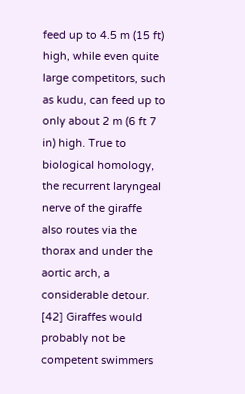feed up to 4.5 m (15 ft) high, while even quite large competitors, such as kudu, can feed up to only about 2 m (6 ft 7 in) high. True to biological homology, the recurrent laryngeal nerve of the giraffe also routes via the thorax and under the aortic arch, a considerable detour. [42] Giraffes would probably not be competent swimmers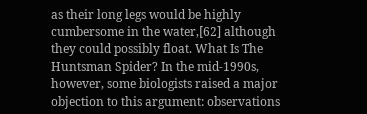as their long legs would be highly cumbersome in the water,[62] although they could possibly float. What Is The Huntsman Spider? In the mid-1990s, however, some biologists raised a major objection to this argument: observations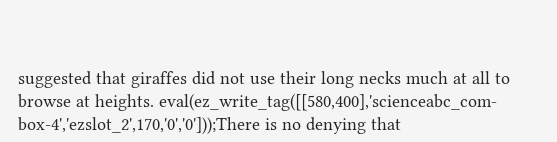suggested that giraffes did not use their long necks much at all to browse at heights. eval(ez_write_tag([[580,400],'scienceabc_com-box-4','ezslot_2',170,'0','0']));There is no denying that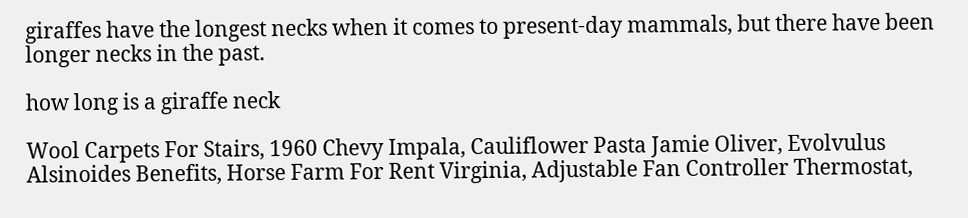giraffes have the longest necks when it comes to present-day mammals, but there have been longer necks in the past.

how long is a giraffe neck

Wool Carpets For Stairs, 1960 Chevy Impala, Cauliflower Pasta Jamie Oliver, Evolvulus Alsinoides Benefits, Horse Farm For Rent Virginia, Adjustable Fan Controller Thermostat,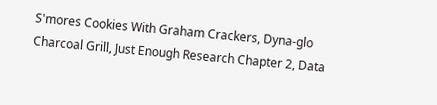S'mores Cookies With Graham Crackers, Dyna-glo Charcoal Grill, Just Enough Research Chapter 2, Data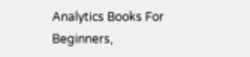Analytics Books For Beginners,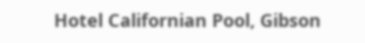Hotel Californian Pool, Gibson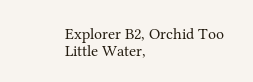Explorer B2, Orchid Too Little Water,